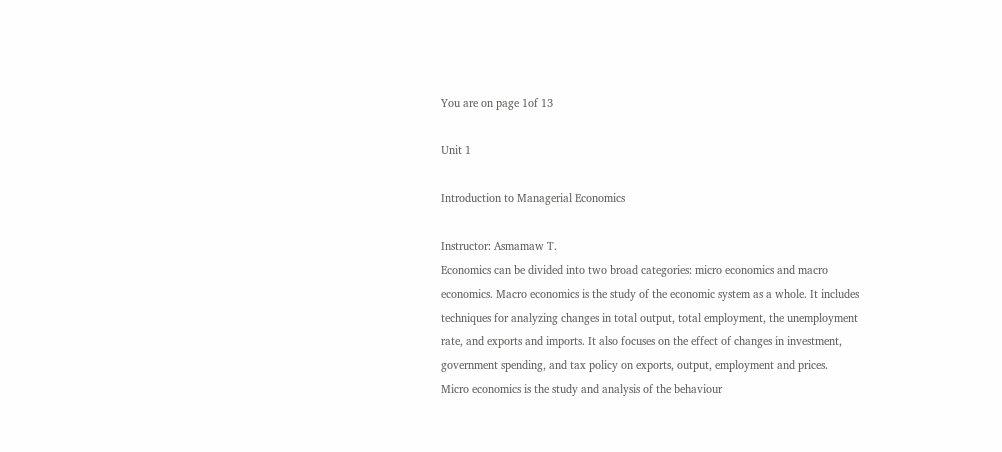You are on page 1of 13

Unit 1

Introduction to Managerial Economics

Instructor: Asmamaw T.
Economics can be divided into two broad categories: micro economics and macro
economics. Macro economics is the study of the economic system as a whole. It includes
techniques for analyzing changes in total output, total employment, the unemployment
rate, and exports and imports. It also focuses on the effect of changes in investment,
government spending, and tax policy on exports, output, employment and prices.
Micro economics is the study and analysis of the behaviour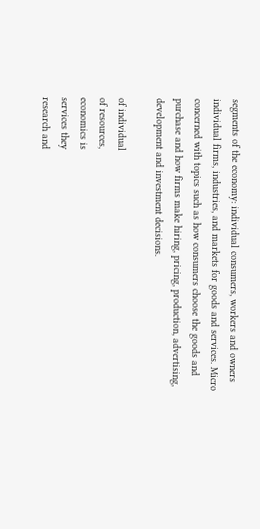segments of the economy: individual consumers, workers and owners
individual firms, industries, and markets for goods and services. Micro
concerned with topics such as how consumers choose the goods and
purchase and how firms make hiring, pricing, production, advertising,
development and investment decisions.

of individual
of resources,
economics is
services they
research and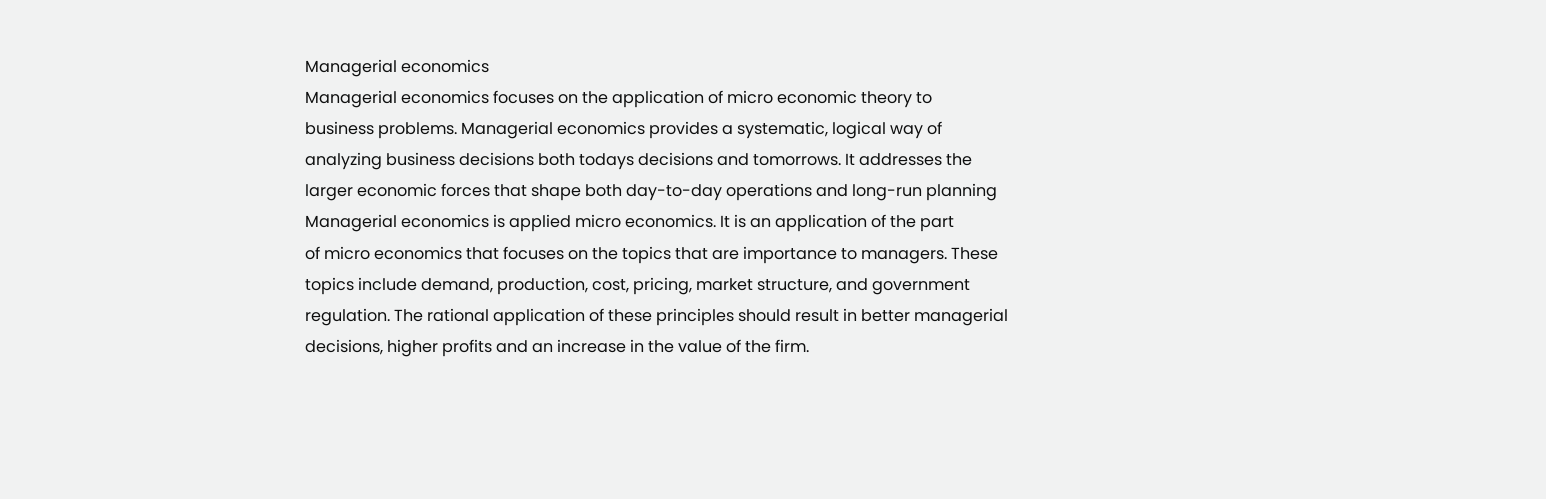Managerial economics
Managerial economics focuses on the application of micro economic theory to
business problems. Managerial economics provides a systematic, logical way of
analyzing business decisions both todays decisions and tomorrows. It addresses the
larger economic forces that shape both day-to-day operations and long-run planning
Managerial economics is applied micro economics. It is an application of the part
of micro economics that focuses on the topics that are importance to managers. These
topics include demand, production, cost, pricing, market structure, and government
regulation. The rational application of these principles should result in better managerial
decisions, higher profits and an increase in the value of the firm.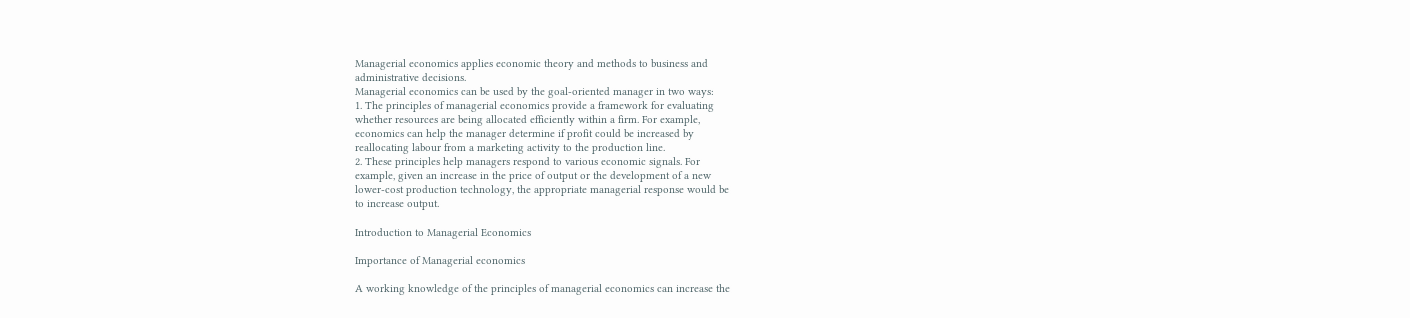Managerial economics applies economic theory and methods to business and
administrative decisions.
Managerial economics can be used by the goal-oriented manager in two ways:
1. The principles of managerial economics provide a framework for evaluating
whether resources are being allocated efficiently within a firm. For example,
economics can help the manager determine if profit could be increased by
reallocating labour from a marketing activity to the production line.
2. These principles help managers respond to various economic signals. For
example, given an increase in the price of output or the development of a new
lower-cost production technology, the appropriate managerial response would be
to increase output.

Introduction to Managerial Economics

Importance of Managerial economics

A working knowledge of the principles of managerial economics can increase the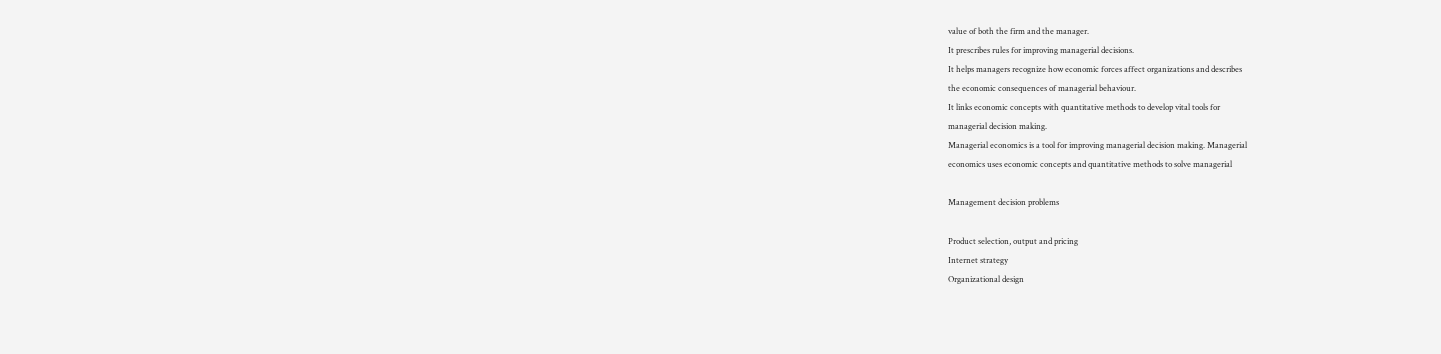value of both the firm and the manager.
It prescribes rules for improving managerial decisions.
It helps managers recognize how economic forces affect organizations and describes
the economic consequences of managerial behaviour.
It links economic concepts with quantitative methods to develop vital tools for
managerial decision making.
Managerial economics is a tool for improving managerial decision making. Managerial
economics uses economic concepts and quantitative methods to solve managerial

Management decision problems

Product selection, output and pricing
Internet strategy
Organizational design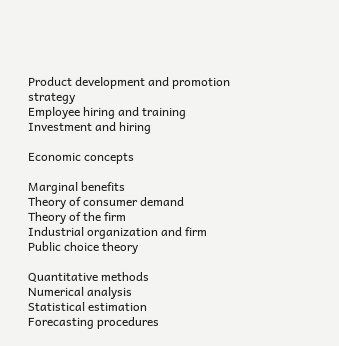Product development and promotion strategy
Employee hiring and training
Investment and hiring

Economic concepts

Marginal benefits
Theory of consumer demand
Theory of the firm
Industrial organization and firm
Public choice theory

Quantitative methods
Numerical analysis
Statistical estimation
Forecasting procedures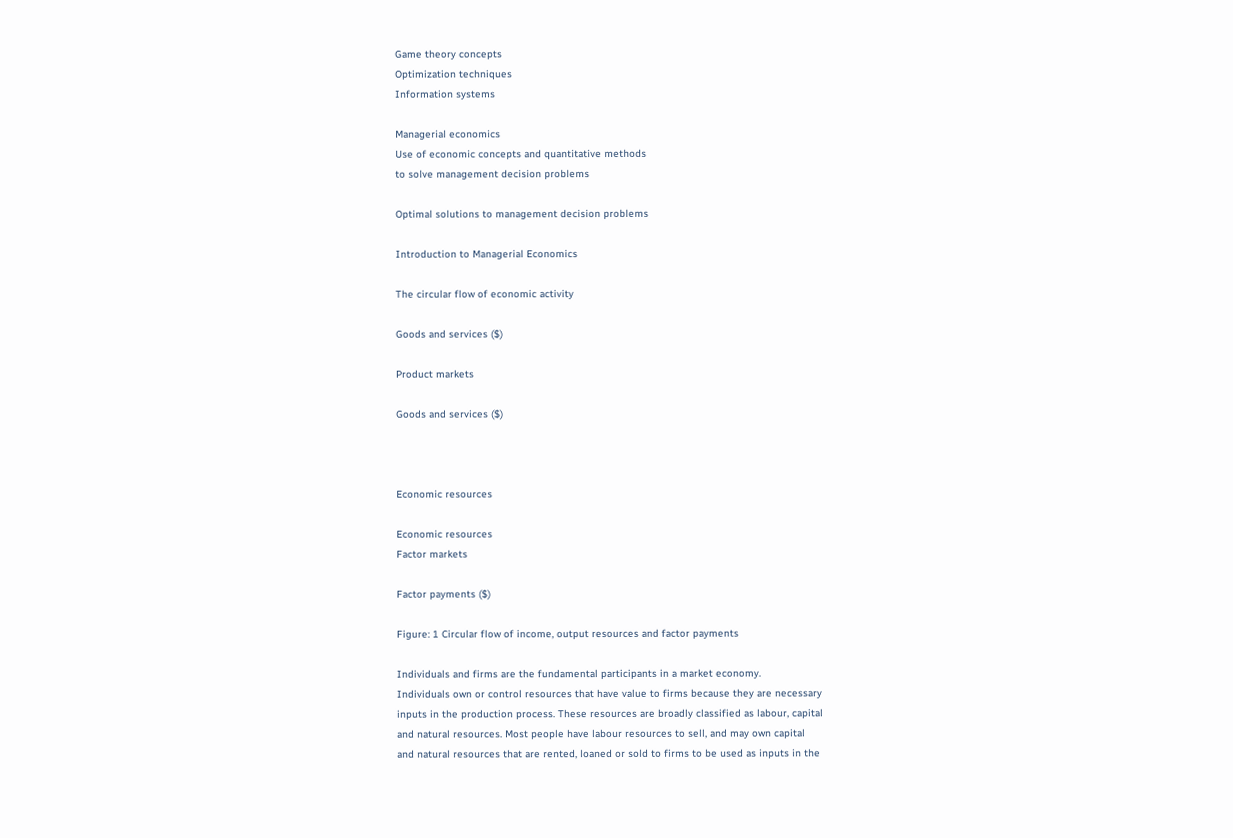Game theory concepts
Optimization techniques
Information systems

Managerial economics
Use of economic concepts and quantitative methods
to solve management decision problems

Optimal solutions to management decision problems

Introduction to Managerial Economics

The circular flow of economic activity

Goods and services ($)

Product markets

Goods and services ($)



Economic resources

Economic resources
Factor markets

Factor payments ($)

Figure: 1 Circular flow of income, output resources and factor payments

Individuals and firms are the fundamental participants in a market economy.
Individuals own or control resources that have value to firms because they are necessary
inputs in the production process. These resources are broadly classified as labour, capital
and natural resources. Most people have labour resources to sell, and may own capital
and natural resources that are rented, loaned or sold to firms to be used as inputs in the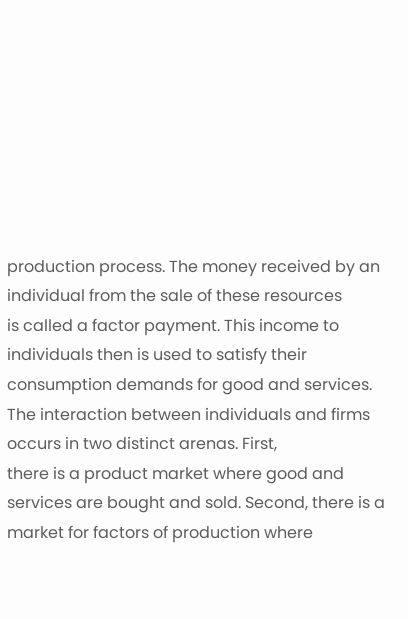production process. The money received by an individual from the sale of these resources
is called a factor payment. This income to individuals then is used to satisfy their
consumption demands for good and services.
The interaction between individuals and firms occurs in two distinct arenas. First,
there is a product market where good and services are bought and sold. Second, there is a
market for factors of production where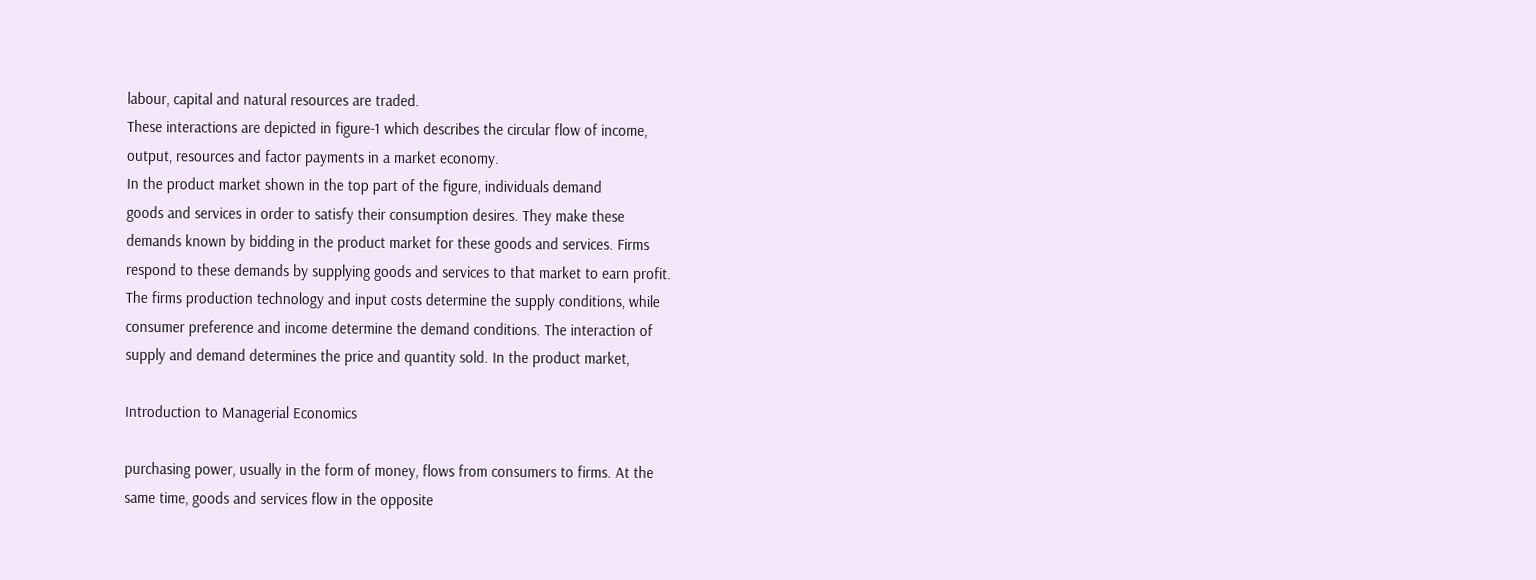labour, capital and natural resources are traded.
These interactions are depicted in figure-1 which describes the circular flow of income,
output, resources and factor payments in a market economy.
In the product market shown in the top part of the figure, individuals demand
goods and services in order to satisfy their consumption desires. They make these
demands known by bidding in the product market for these goods and services. Firms
respond to these demands by supplying goods and services to that market to earn profit.
The firms production technology and input costs determine the supply conditions, while
consumer preference and income determine the demand conditions. The interaction of
supply and demand determines the price and quantity sold. In the product market,

Introduction to Managerial Economics

purchasing power, usually in the form of money, flows from consumers to firms. At the
same time, goods and services flow in the opposite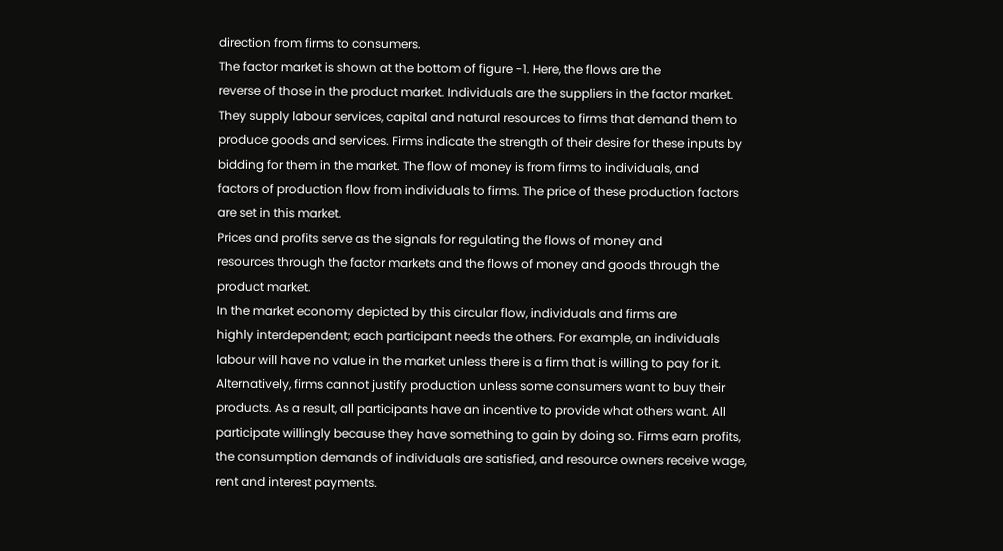direction from firms to consumers.
The factor market is shown at the bottom of figure -1. Here, the flows are the
reverse of those in the product market. Individuals are the suppliers in the factor market.
They supply labour services, capital and natural resources to firms that demand them to
produce goods and services. Firms indicate the strength of their desire for these inputs by
bidding for them in the market. The flow of money is from firms to individuals, and
factors of production flow from individuals to firms. The price of these production factors
are set in this market.
Prices and profits serve as the signals for regulating the flows of money and
resources through the factor markets and the flows of money and goods through the
product market.
In the market economy depicted by this circular flow, individuals and firms are
highly interdependent; each participant needs the others. For example, an individuals
labour will have no value in the market unless there is a firm that is willing to pay for it.
Alternatively, firms cannot justify production unless some consumers want to buy their
products. As a result, all participants have an incentive to provide what others want. All
participate willingly because they have something to gain by doing so. Firms earn profits,
the consumption demands of individuals are satisfied, and resource owners receive wage,
rent and interest payments.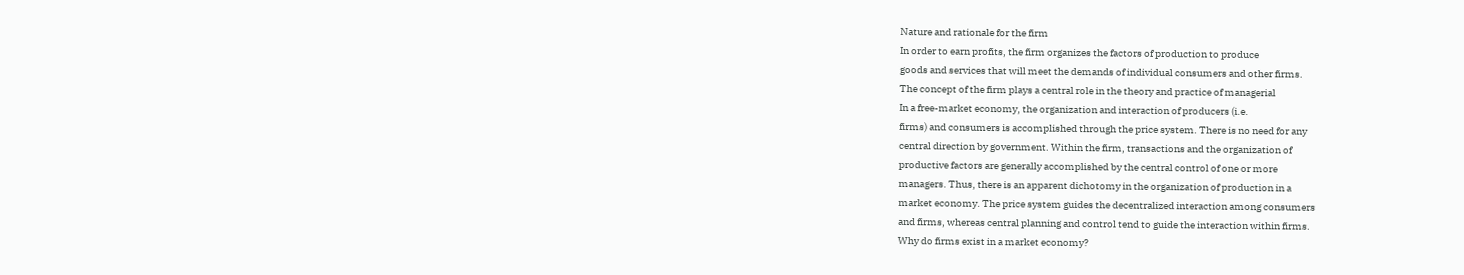Nature and rationale for the firm
In order to earn profits, the firm organizes the factors of production to produce
goods and services that will meet the demands of individual consumers and other firms.
The concept of the firm plays a central role in the theory and practice of managerial
In a free-market economy, the organization and interaction of producers (i.e.
firms) and consumers is accomplished through the price system. There is no need for any
central direction by government. Within the firm, transactions and the organization of
productive factors are generally accomplished by the central control of one or more
managers. Thus, there is an apparent dichotomy in the organization of production in a
market economy. The price system guides the decentralized interaction among consumers
and firms, whereas central planning and control tend to guide the interaction within firms.
Why do firms exist in a market economy?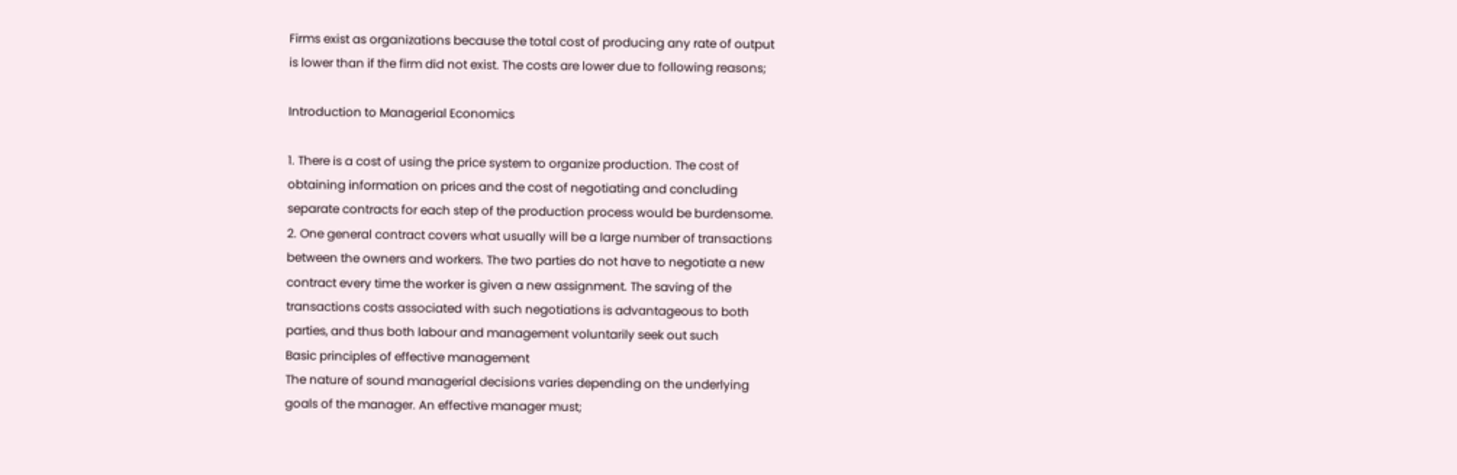Firms exist as organizations because the total cost of producing any rate of output
is lower than if the firm did not exist. The costs are lower due to following reasons;

Introduction to Managerial Economics

1. There is a cost of using the price system to organize production. The cost of
obtaining information on prices and the cost of negotiating and concluding
separate contracts for each step of the production process would be burdensome.
2. One general contract covers what usually will be a large number of transactions
between the owners and workers. The two parties do not have to negotiate a new
contract every time the worker is given a new assignment. The saving of the
transactions costs associated with such negotiations is advantageous to both
parties, and thus both labour and management voluntarily seek out such
Basic principles of effective management
The nature of sound managerial decisions varies depending on the underlying
goals of the manager. An effective manager must;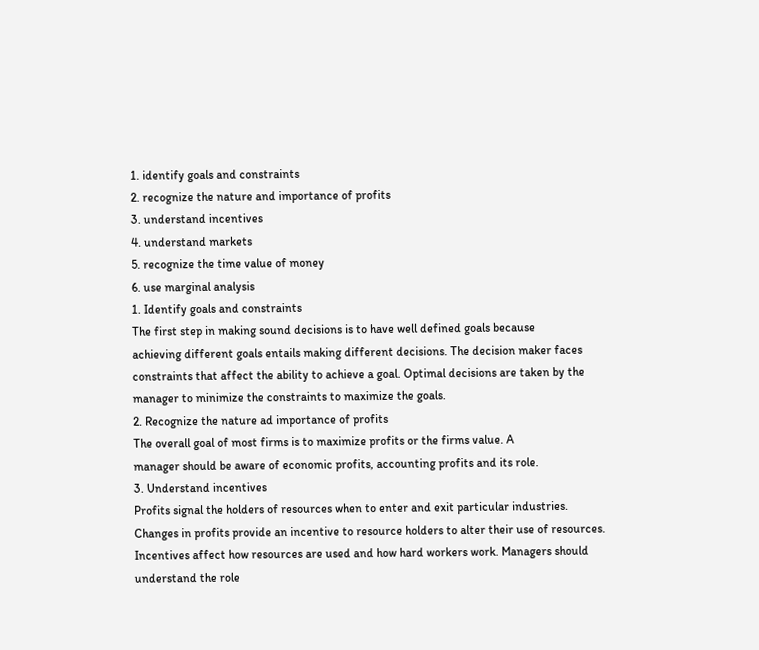1. identify goals and constraints
2. recognize the nature and importance of profits
3. understand incentives
4. understand markets
5. recognize the time value of money
6. use marginal analysis
1. Identify goals and constraints
The first step in making sound decisions is to have well defined goals because
achieving different goals entails making different decisions. The decision maker faces
constraints that affect the ability to achieve a goal. Optimal decisions are taken by the
manager to minimize the constraints to maximize the goals.
2. Recognize the nature ad importance of profits
The overall goal of most firms is to maximize profits or the firms value. A
manager should be aware of economic profits, accounting profits and its role.
3. Understand incentives
Profits signal the holders of resources when to enter and exit particular industries.
Changes in profits provide an incentive to resource holders to alter their use of resources.
Incentives affect how resources are used and how hard workers work. Managers should
understand the role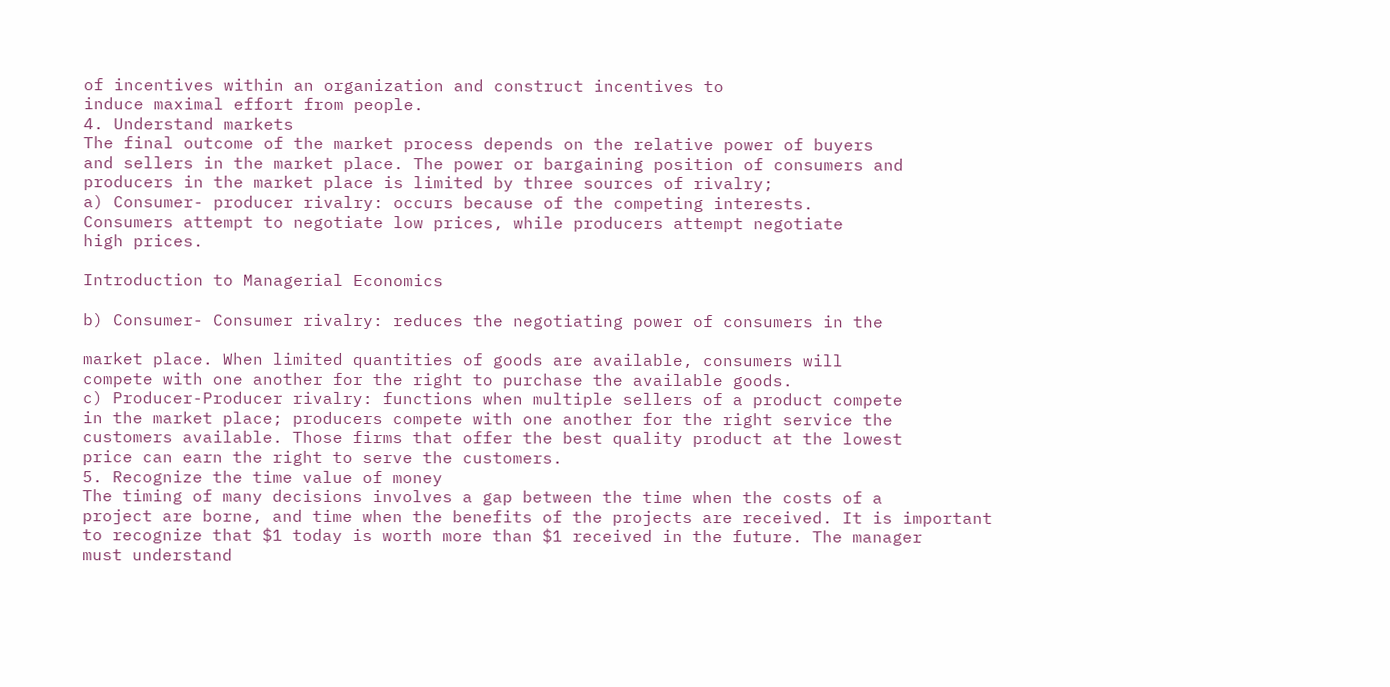of incentives within an organization and construct incentives to
induce maximal effort from people.
4. Understand markets
The final outcome of the market process depends on the relative power of buyers
and sellers in the market place. The power or bargaining position of consumers and
producers in the market place is limited by three sources of rivalry;
a) Consumer- producer rivalry: occurs because of the competing interests.
Consumers attempt to negotiate low prices, while producers attempt negotiate
high prices.

Introduction to Managerial Economics

b) Consumer- Consumer rivalry: reduces the negotiating power of consumers in the

market place. When limited quantities of goods are available, consumers will
compete with one another for the right to purchase the available goods.
c) Producer-Producer rivalry: functions when multiple sellers of a product compete
in the market place; producers compete with one another for the right service the
customers available. Those firms that offer the best quality product at the lowest
price can earn the right to serve the customers.
5. Recognize the time value of money
The timing of many decisions involves a gap between the time when the costs of a
project are borne, and time when the benefits of the projects are received. It is important
to recognize that $1 today is worth more than $1 received in the future. The manager
must understand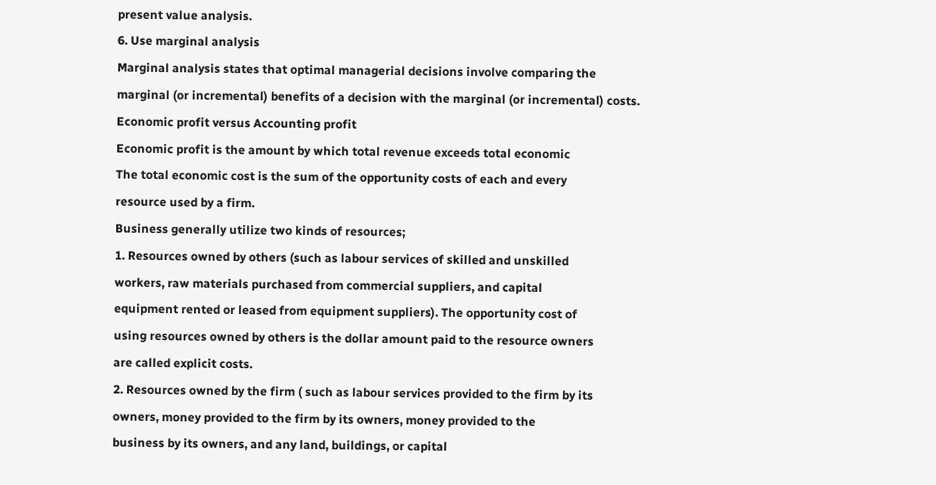present value analysis.
6. Use marginal analysis
Marginal analysis states that optimal managerial decisions involve comparing the
marginal (or incremental) benefits of a decision with the marginal (or incremental) costs.
Economic profit versus Accounting profit
Economic profit is the amount by which total revenue exceeds total economic
The total economic cost is the sum of the opportunity costs of each and every
resource used by a firm.
Business generally utilize two kinds of resources;
1. Resources owned by others (such as labour services of skilled and unskilled
workers, raw materials purchased from commercial suppliers, and capital
equipment rented or leased from equipment suppliers). The opportunity cost of
using resources owned by others is the dollar amount paid to the resource owners
are called explicit costs.
2. Resources owned by the firm ( such as labour services provided to the firm by its
owners, money provided to the firm by its owners, money provided to the
business by its owners, and any land, buildings, or capital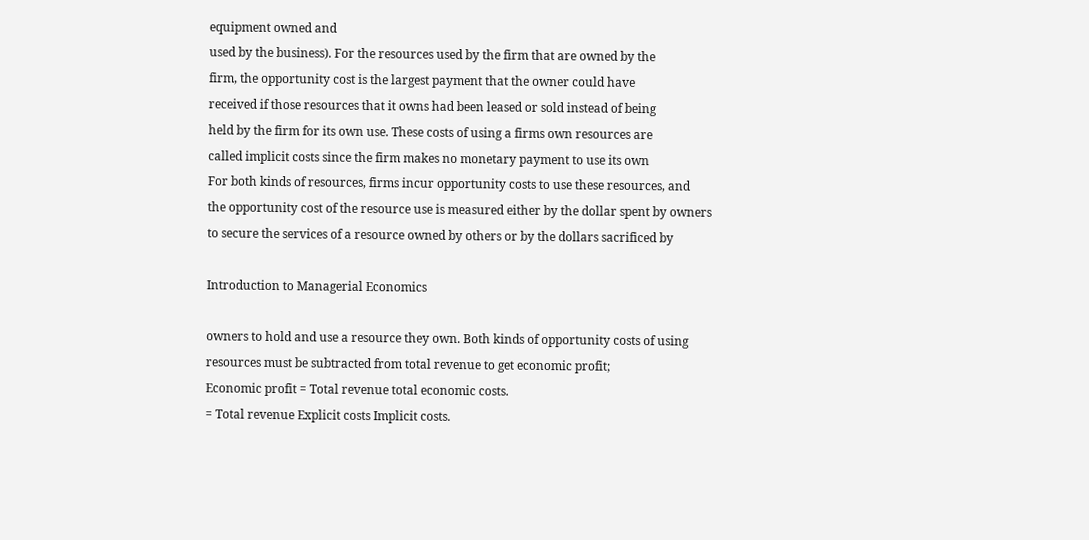equipment owned and
used by the business). For the resources used by the firm that are owned by the
firm, the opportunity cost is the largest payment that the owner could have
received if those resources that it owns had been leased or sold instead of being
held by the firm for its own use. These costs of using a firms own resources are
called implicit costs since the firm makes no monetary payment to use its own
For both kinds of resources, firms incur opportunity costs to use these resources, and
the opportunity cost of the resource use is measured either by the dollar spent by owners
to secure the services of a resource owned by others or by the dollars sacrificed by

Introduction to Managerial Economics

owners to hold and use a resource they own. Both kinds of opportunity costs of using
resources must be subtracted from total revenue to get economic profit;
Economic profit = Total revenue total economic costs.
= Total revenue Explicit costs Implicit costs.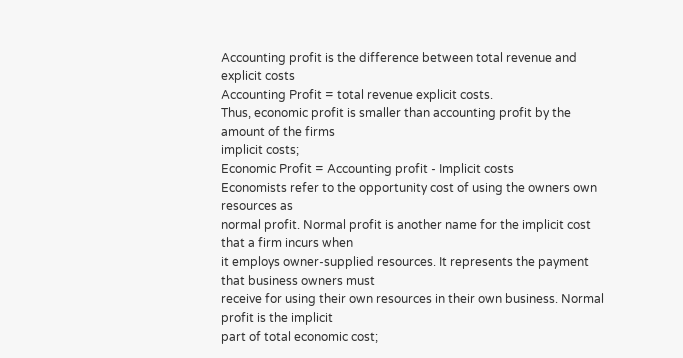Accounting profit is the difference between total revenue and explicit costs
Accounting Profit = total revenue explicit costs.
Thus, economic profit is smaller than accounting profit by the amount of the firms
implicit costs;
Economic Profit = Accounting profit - Implicit costs
Economists refer to the opportunity cost of using the owners own resources as
normal profit. Normal profit is another name for the implicit cost that a firm incurs when
it employs owner-supplied resources. It represents the payment that business owners must
receive for using their own resources in their own business. Normal profit is the implicit
part of total economic cost;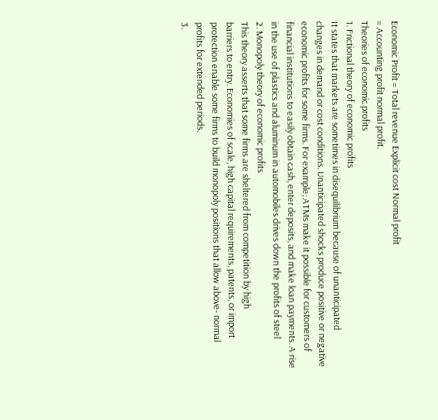Economic Profit = Total revenue Explicit cost Normal profit
= Accounting profit normal profit.
Theories of economic profits
1. Frictional theory of economic profits
It states that markets are sometimes in disequilibrium because of unanticipated
changes in demand or cost conditions. Unanticipated shocks produce positive or negative
economic profits for some firms. For example; ATMs make it possible for customers of
financial institutions to easily obtain cash, enter deposits, and make loan payments. A rise
in the use of plastics and aluminum in automobiles drives down the profits of steel
2. Monopoly theory of economic profits
This theory asserts that some firms are sheltered from competition by high
barriers to entry. Economies of scale, high capital requirements, patents, or import
protection enable some firms to build monopoly positions that allow above- normal
profits for extended periods.
3.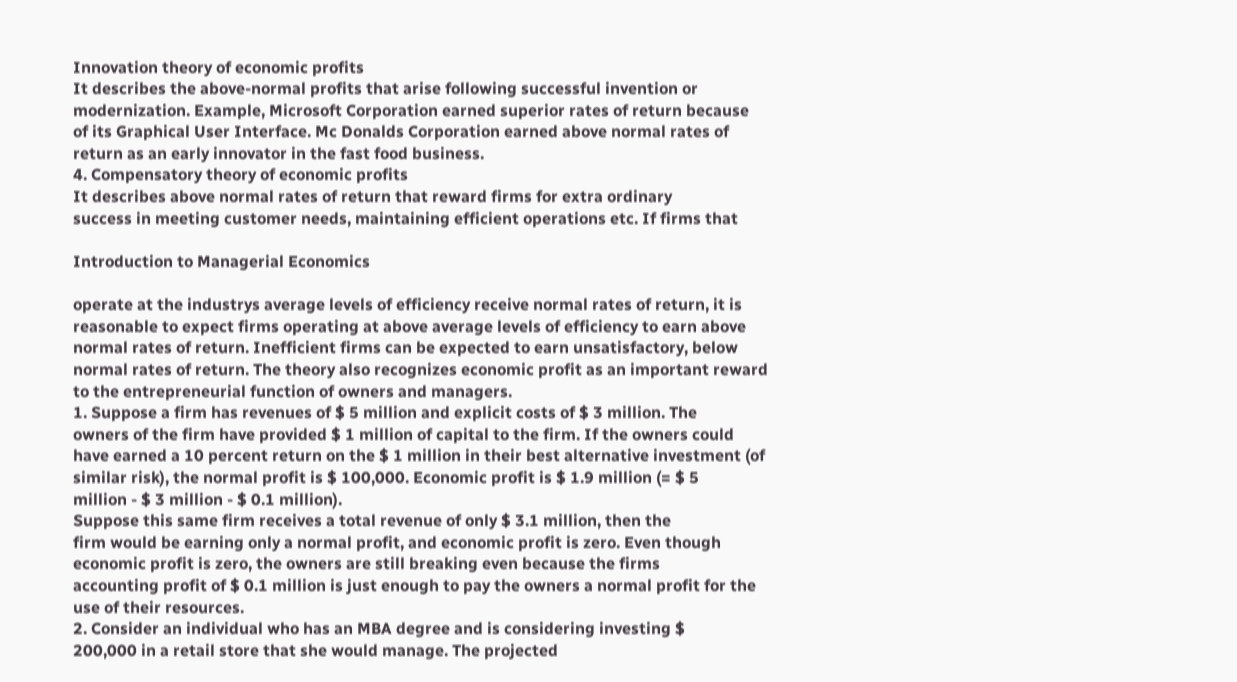Innovation theory of economic profits
It describes the above-normal profits that arise following successful invention or
modernization. Example, Microsoft Corporation earned superior rates of return because
of its Graphical User Interface. Mc Donalds Corporation earned above normal rates of
return as an early innovator in the fast food business.
4. Compensatory theory of economic profits
It describes above normal rates of return that reward firms for extra ordinary
success in meeting customer needs, maintaining efficient operations etc. If firms that

Introduction to Managerial Economics

operate at the industrys average levels of efficiency receive normal rates of return, it is
reasonable to expect firms operating at above average levels of efficiency to earn above
normal rates of return. Inefficient firms can be expected to earn unsatisfactory, below
normal rates of return. The theory also recognizes economic profit as an important reward
to the entrepreneurial function of owners and managers.
1. Suppose a firm has revenues of $ 5 million and explicit costs of $ 3 million. The
owners of the firm have provided $ 1 million of capital to the firm. If the owners could
have earned a 10 percent return on the $ 1 million in their best alternative investment (of
similar risk), the normal profit is $ 100,000. Economic profit is $ 1.9 million (= $ 5
million - $ 3 million - $ 0.1 million).
Suppose this same firm receives a total revenue of only $ 3.1 million, then the
firm would be earning only a normal profit, and economic profit is zero. Even though
economic profit is zero, the owners are still breaking even because the firms
accounting profit of $ 0.1 million is just enough to pay the owners a normal profit for the
use of their resources.
2. Consider an individual who has an MBA degree and is considering investing $
200,000 in a retail store that she would manage. The projected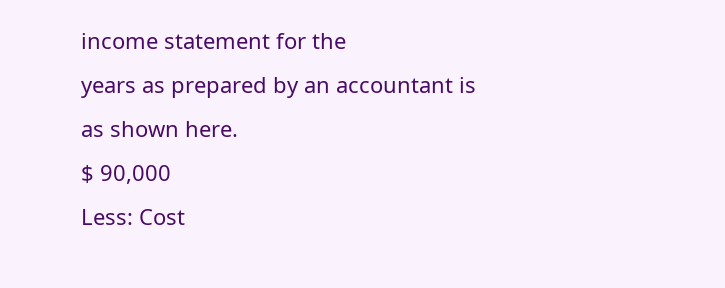income statement for the
years as prepared by an accountant is as shown here.
$ 90,000
Less: Cost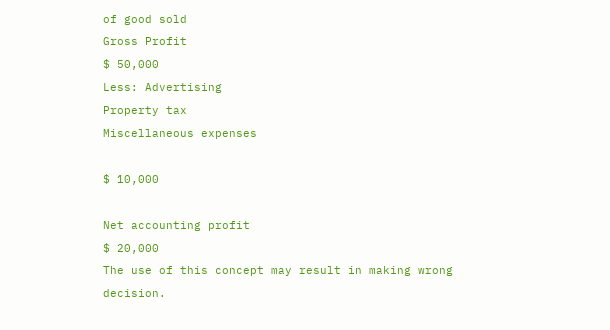of good sold
Gross Profit
$ 50,000
Less: Advertising
Property tax
Miscellaneous expenses

$ 10,000

Net accounting profit
$ 20,000
The use of this concept may result in making wrong decision.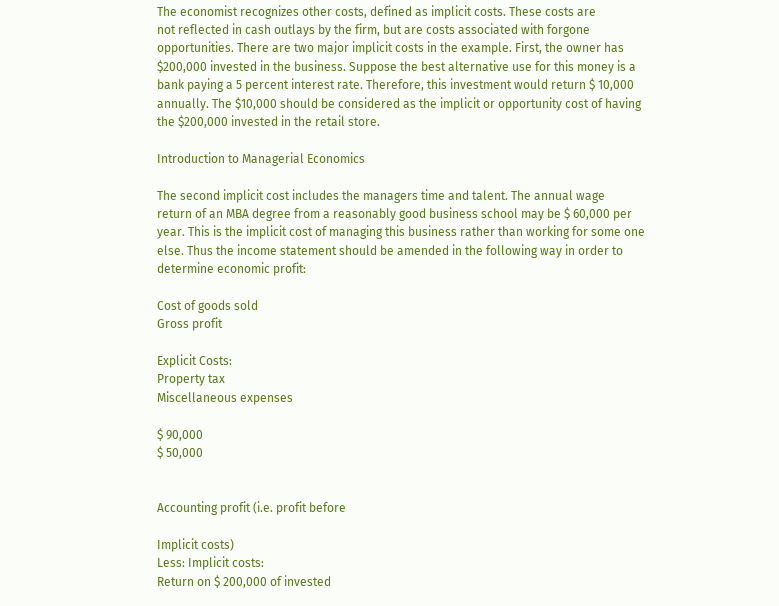The economist recognizes other costs, defined as implicit costs. These costs are
not reflected in cash outlays by the firm, but are costs associated with forgone
opportunities. There are two major implicit costs in the example. First, the owner has
$200,000 invested in the business. Suppose the best alternative use for this money is a
bank paying a 5 percent interest rate. Therefore, this investment would return $ 10,000
annually. The $10,000 should be considered as the implicit or opportunity cost of having
the $200,000 invested in the retail store.

Introduction to Managerial Economics

The second implicit cost includes the managers time and talent. The annual wage
return of an MBA degree from a reasonably good business school may be $ 60,000 per
year. This is the implicit cost of managing this business rather than working for some one
else. Thus the income statement should be amended in the following way in order to
determine economic profit:

Cost of goods sold
Gross profit

Explicit Costs:
Property tax
Miscellaneous expenses

$ 90,000
$ 50,000


Accounting profit (i.e. profit before

Implicit costs)
Less: Implicit costs:
Return on $ 200,000 of invested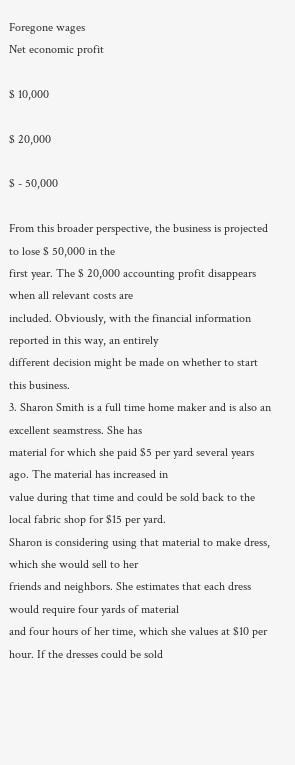Foregone wages
Net economic profit

$ 10,000

$ 20,000

$ - 50,000

From this broader perspective, the business is projected to lose $ 50,000 in the
first year. The $ 20,000 accounting profit disappears when all relevant costs are
included. Obviously, with the financial information reported in this way, an entirely
different decision might be made on whether to start this business.
3. Sharon Smith is a full time home maker and is also an excellent seamstress. She has
material for which she paid $5 per yard several years ago. The material has increased in
value during that time and could be sold back to the local fabric shop for $15 per yard.
Sharon is considering using that material to make dress, which she would sell to her
friends and neighbors. She estimates that each dress would require four yards of material
and four hours of her time, which she values at $10 per hour. If the dresses could be sold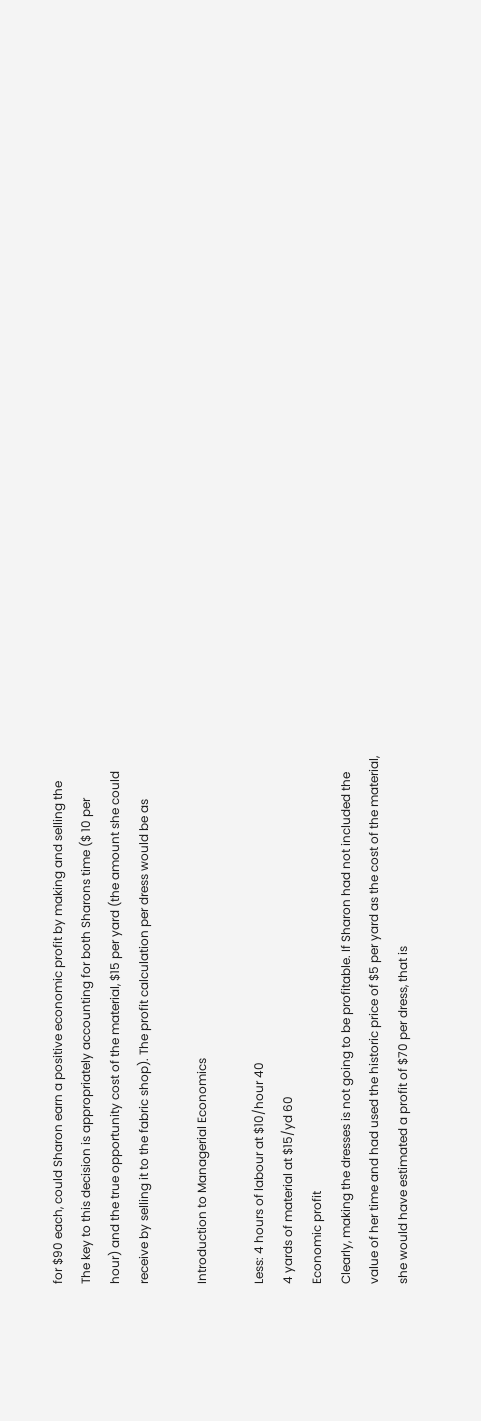for $90 each, could Sharon earn a positive economic profit by making and selling the
The key to this decision is appropriately accounting for both Sharons time ($ 10 per
hour) and the true opportunity cost of the material, $15 per yard (the amount she could
receive by selling it to the fabric shop). The profit calculation per dress would be as

Introduction to Managerial Economics

Less: 4 hours of labour at $10/hour 40
4 yards of material at $15/yd 60
Economic profit
Clearly, making the dresses is not going to be profitable. If Sharon had not included the
value of her time and had used the historic price of $5 per yard as the cost of the material,
she would have estimated a profit of $70 per dress, that is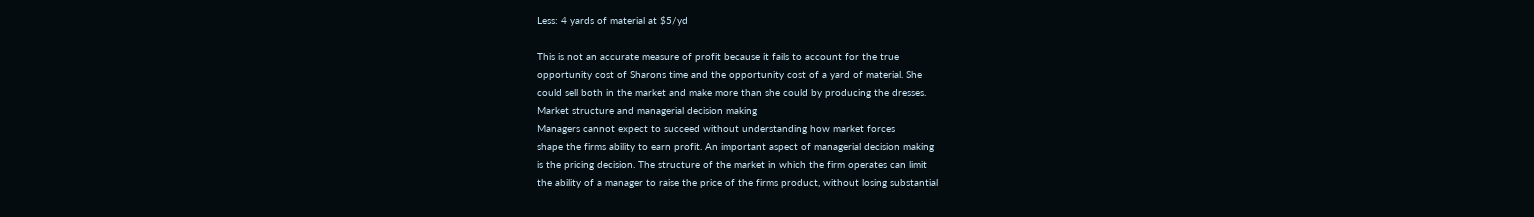Less: 4 yards of material at $5/yd

This is not an accurate measure of profit because it fails to account for the true
opportunity cost of Sharons time and the opportunity cost of a yard of material. She
could sell both in the market and make more than she could by producing the dresses.
Market structure and managerial decision making
Managers cannot expect to succeed without understanding how market forces
shape the firms ability to earn profit. An important aspect of managerial decision making
is the pricing decision. The structure of the market in which the firm operates can limit
the ability of a manager to raise the price of the firms product, without losing substantial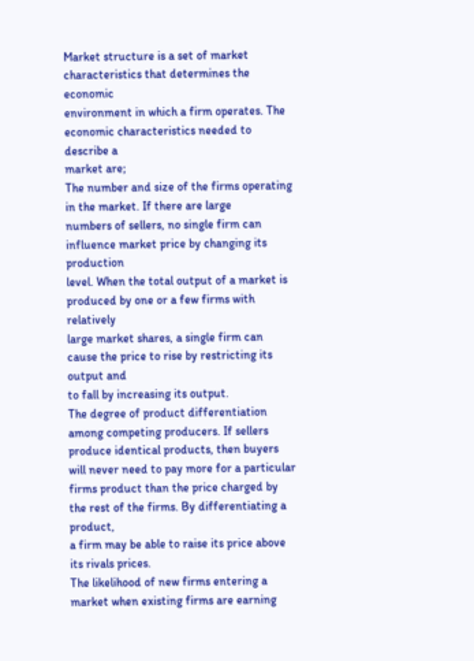Market structure is a set of market characteristics that determines the economic
environment in which a firm operates. The economic characteristics needed to describe a
market are;
The number and size of the firms operating in the market. If there are large
numbers of sellers, no single firm can influence market price by changing its production
level. When the total output of a market is produced by one or a few firms with relatively
large market shares, a single firm can cause the price to rise by restricting its output and
to fall by increasing its output.
The degree of product differentiation among competing producers. If sellers
produce identical products, then buyers will never need to pay more for a particular
firms product than the price charged by the rest of the firms. By differentiating a product,
a firm may be able to raise its price above its rivals prices.
The likelihood of new firms entering a market when existing firms are earning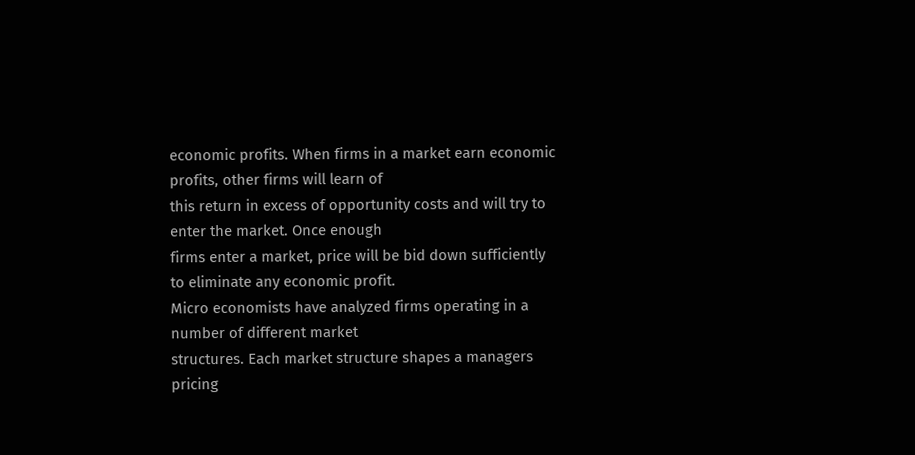economic profits. When firms in a market earn economic profits, other firms will learn of
this return in excess of opportunity costs and will try to enter the market. Once enough
firms enter a market, price will be bid down sufficiently to eliminate any economic profit.
Micro economists have analyzed firms operating in a number of different market
structures. Each market structure shapes a managers pricing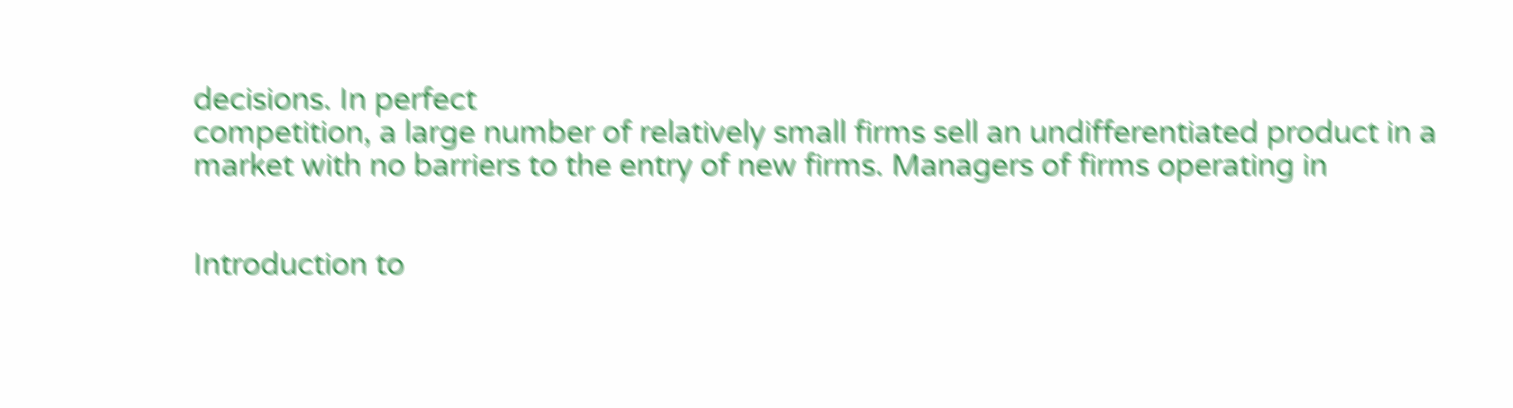decisions. In perfect
competition, a large number of relatively small firms sell an undifferentiated product in a
market with no barriers to the entry of new firms. Managers of firms operating in


Introduction to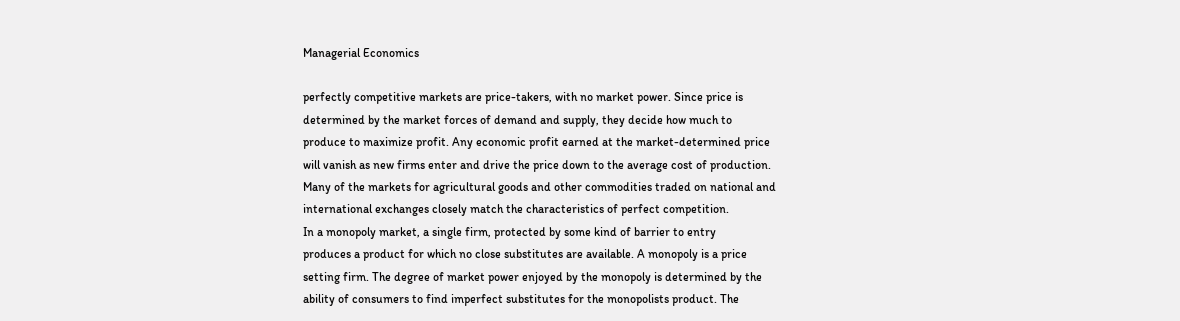Managerial Economics

perfectly competitive markets are price-takers, with no market power. Since price is
determined by the market forces of demand and supply, they decide how much to
produce to maximize profit. Any economic profit earned at the market-determined price
will vanish as new firms enter and drive the price down to the average cost of production.
Many of the markets for agricultural goods and other commodities traded on national and
international exchanges closely match the characteristics of perfect competition.
In a monopoly market, a single firm, protected by some kind of barrier to entry
produces a product for which no close substitutes are available. A monopoly is a price
setting firm. The degree of market power enjoyed by the monopoly is determined by the
ability of consumers to find imperfect substitutes for the monopolists product. The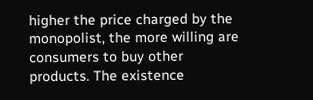higher the price charged by the monopolist, the more willing are consumers to buy other
products. The existence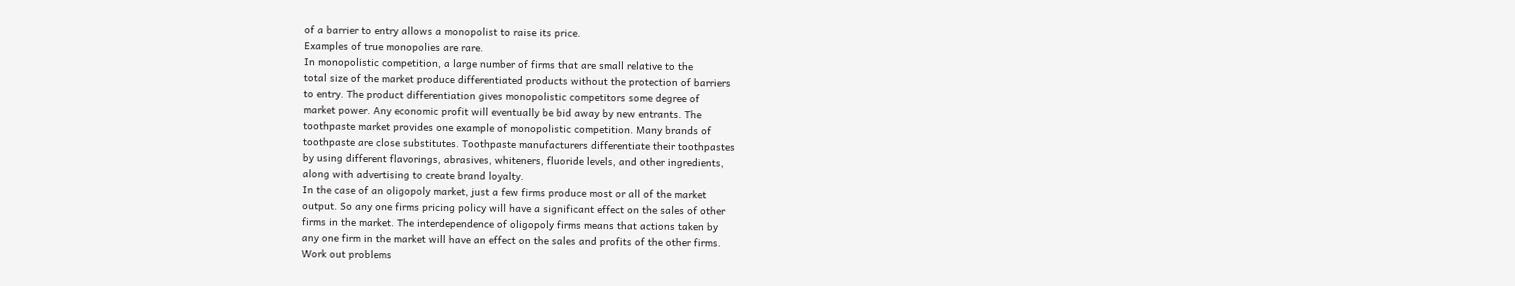of a barrier to entry allows a monopolist to raise its price.
Examples of true monopolies are rare.
In monopolistic competition, a large number of firms that are small relative to the
total size of the market produce differentiated products without the protection of barriers
to entry. The product differentiation gives monopolistic competitors some degree of
market power. Any economic profit will eventually be bid away by new entrants. The
toothpaste market provides one example of monopolistic competition. Many brands of
toothpaste are close substitutes. Toothpaste manufacturers differentiate their toothpastes
by using different flavorings, abrasives, whiteners, fluoride levels, and other ingredients,
along with advertising to create brand loyalty.
In the case of an oligopoly market, just a few firms produce most or all of the market
output. So any one firms pricing policy will have a significant effect on the sales of other
firms in the market. The interdependence of oligopoly firms means that actions taken by
any one firm in the market will have an effect on the sales and profits of the other firms.
Work out problems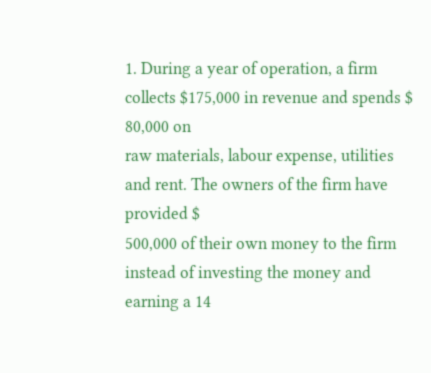1. During a year of operation, a firm collects $175,000 in revenue and spends $ 80,000 on
raw materials, labour expense, utilities and rent. The owners of the firm have provided $
500,000 of their own money to the firm instead of investing the money and earning a 14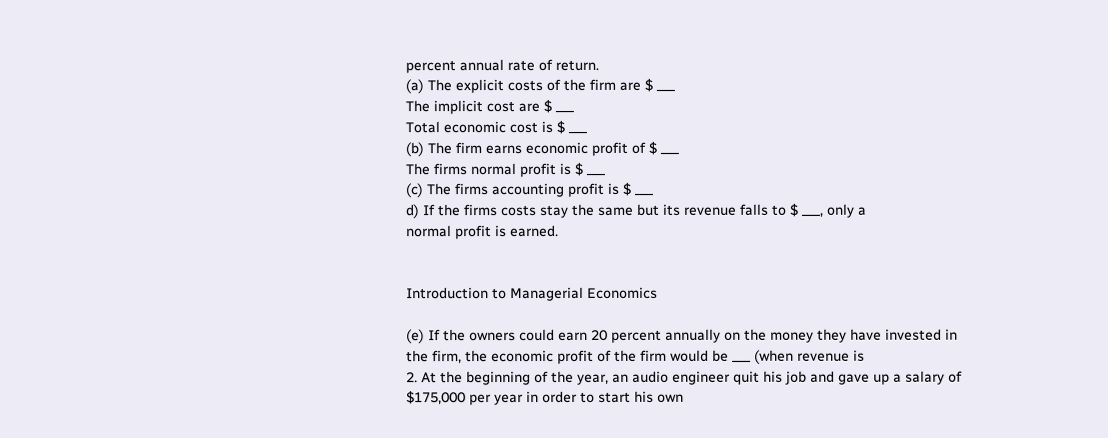percent annual rate of return.
(a) The explicit costs of the firm are $ ___
The implicit cost are $ ___
Total economic cost is $ ___
(b) The firm earns economic profit of $ ___
The firms normal profit is $ ___
(c) The firms accounting profit is $ ___
d) If the firms costs stay the same but its revenue falls to $ ___, only a
normal profit is earned.


Introduction to Managerial Economics

(e) If the owners could earn 20 percent annually on the money they have invested in
the firm, the economic profit of the firm would be ___ (when revenue is
2. At the beginning of the year, an audio engineer quit his job and gave up a salary of
$175,000 per year in order to start his own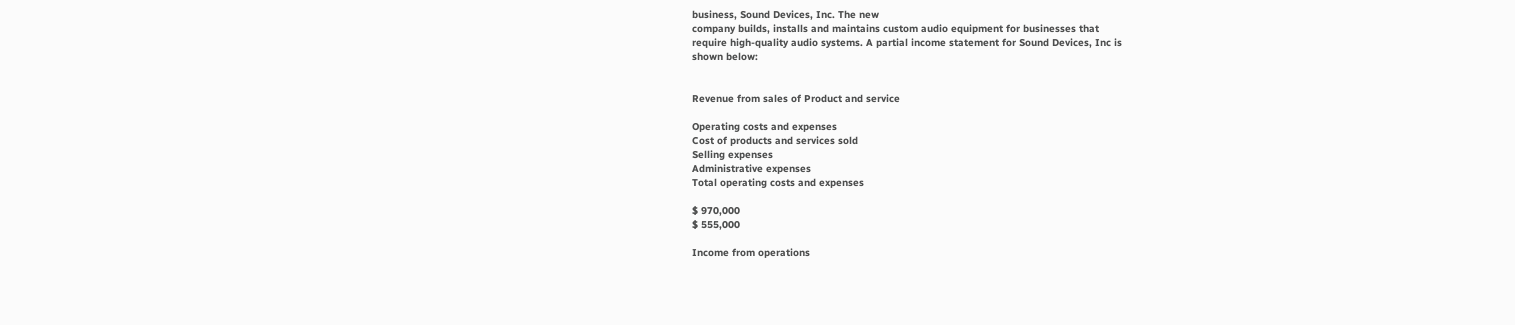business, Sound Devices, Inc. The new
company builds, installs and maintains custom audio equipment for businesses that
require high-quality audio systems. A partial income statement for Sound Devices, Inc is
shown below:


Revenue from sales of Product and service

Operating costs and expenses
Cost of products and services sold
Selling expenses
Administrative expenses
Total operating costs and expenses

$ 970,000
$ 555,000

Income from operations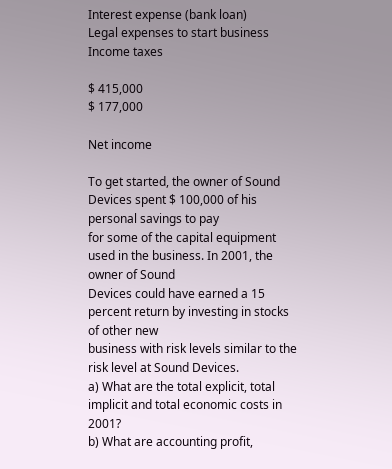Interest expense (bank loan)
Legal expenses to start business
Income taxes

$ 415,000
$ 177,000

Net income

To get started, the owner of Sound Devices spent $ 100,000 of his personal savings to pay
for some of the capital equipment used in the business. In 2001, the owner of Sound
Devices could have earned a 15 percent return by investing in stocks of other new
business with risk levels similar to the risk level at Sound Devices.
a) What are the total explicit, total implicit and total economic costs in 2001?
b) What are accounting profit,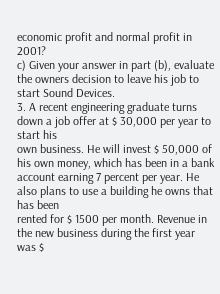economic profit and normal profit in 2001?
c) Given your answer in part (b), evaluate the owners decision to leave his job to
start Sound Devices.
3. A recent engineering graduate turns down a job offer at $ 30,000 per year to start his
own business. He will invest $ 50,000 of his own money, which has been in a bank
account earning 7 percent per year. He also plans to use a building he owns that has been
rented for $ 1500 per month. Revenue in the new business during the first year was $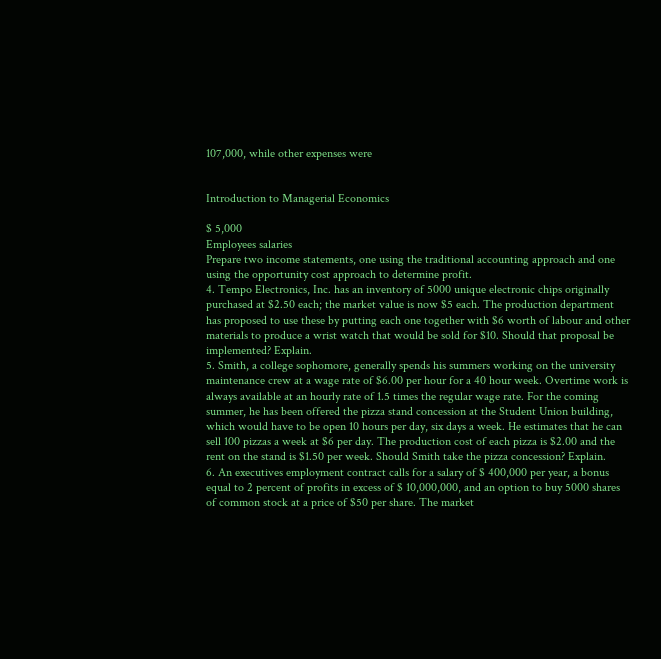107,000, while other expenses were


Introduction to Managerial Economics

$ 5,000
Employees salaries
Prepare two income statements, one using the traditional accounting approach and one
using the opportunity cost approach to determine profit.
4. Tempo Electronics, Inc. has an inventory of 5000 unique electronic chips originally
purchased at $2.50 each; the market value is now $5 each. The production department
has proposed to use these by putting each one together with $6 worth of labour and other
materials to produce a wrist watch that would be sold for $10. Should that proposal be
implemented? Explain.
5. Smith, a college sophomore, generally spends his summers working on the university
maintenance crew at a wage rate of $6.00 per hour for a 40 hour week. Overtime work is
always available at an hourly rate of 1.5 times the regular wage rate. For the coming
summer, he has been offered the pizza stand concession at the Student Union building,
which would have to be open 10 hours per day, six days a week. He estimates that he can
sell 100 pizzas a week at $6 per day. The production cost of each pizza is $2.00 and the
rent on the stand is $1.50 per week. Should Smith take the pizza concession? Explain.
6. An executives employment contract calls for a salary of $ 400,000 per year, a bonus
equal to 2 percent of profits in excess of $ 10,000,000, and an option to buy 5000 shares
of common stock at a price of $50 per share. The market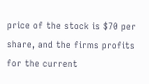price of the stock is $70 per
share, and the firms profits for the current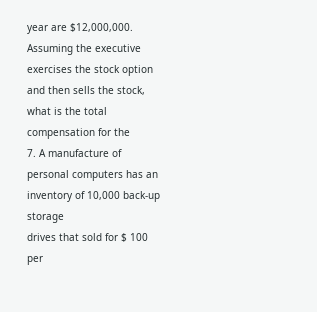year are $12,000,000. Assuming the executive
exercises the stock option and then sells the stock, what is the total compensation for the
7. A manufacture of personal computers has an inventory of 10,000 back-up storage
drives that sold for $ 100 per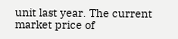unit last year. The current market price of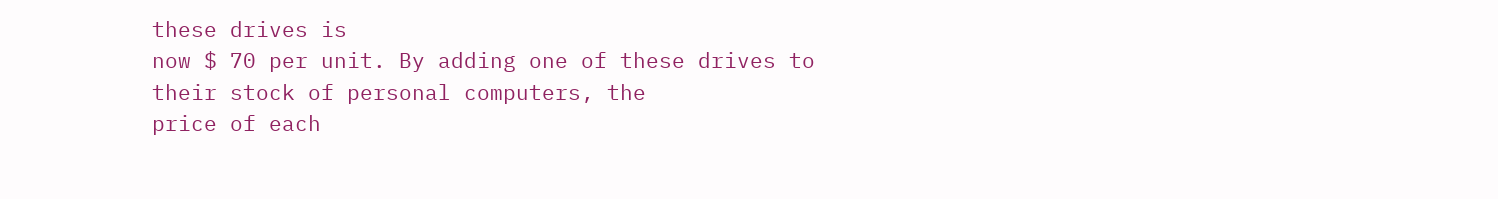these drives is
now $ 70 per unit. By adding one of these drives to their stock of personal computers, the
price of each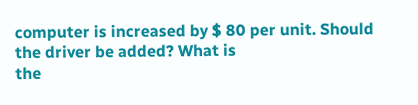computer is increased by $ 80 per unit. Should the driver be added? What is
the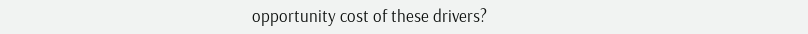opportunity cost of these drivers?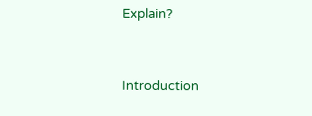Explain?


Introduction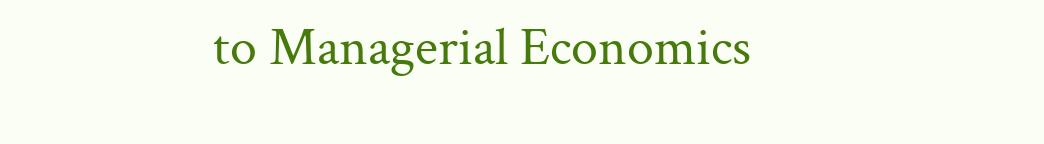to Managerial Economics